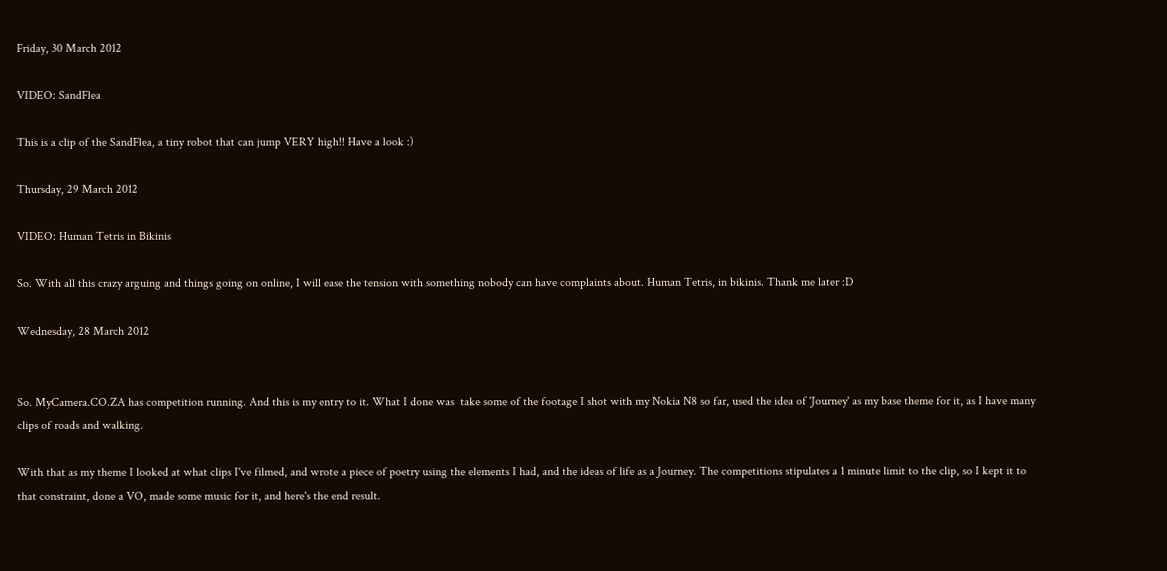Friday, 30 March 2012

VIDEO: SandFlea

This is a clip of the SandFlea, a tiny robot that can jump VERY high!! Have a look :)

Thursday, 29 March 2012

VIDEO: Human Tetris in Bikinis

So. With all this crazy arguing and things going on online, I will ease the tension with something nobody can have complaints about. Human Tetris, in bikinis. Thank me later :D

Wednesday, 28 March 2012


So. MyCamera.CO.ZA has competition running. And this is my entry to it. What I done was  take some of the footage I shot with my Nokia N8 so far, used the idea of 'Journey' as my base theme for it, as I have many clips of roads and walking.

With that as my theme I looked at what clips I've filmed, and wrote a piece of poetry using the elements I had, and the ideas of life as a Journey. The competitions stipulates a 1 minute limit to the clip, so I kept it to that constraint, done a VO, made some music for it, and here's the end result.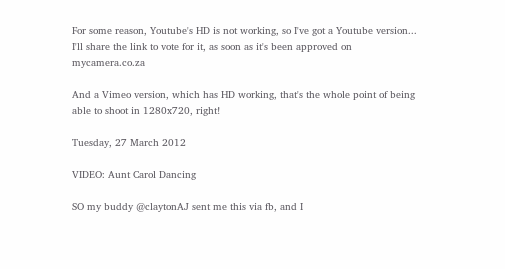For some reason, Youtube's HD is not working, so I've got a Youtube version... I'll share the link to vote for it, as soon as it's been approved on mycamera.co.za

And a Vimeo version, which has HD working, that's the whole point of being able to shoot in 1280x720, right!

Tuesday, 27 March 2012

VIDEO: Aunt Carol Dancing

SO my buddy @claytonAJ sent me this via fb, and I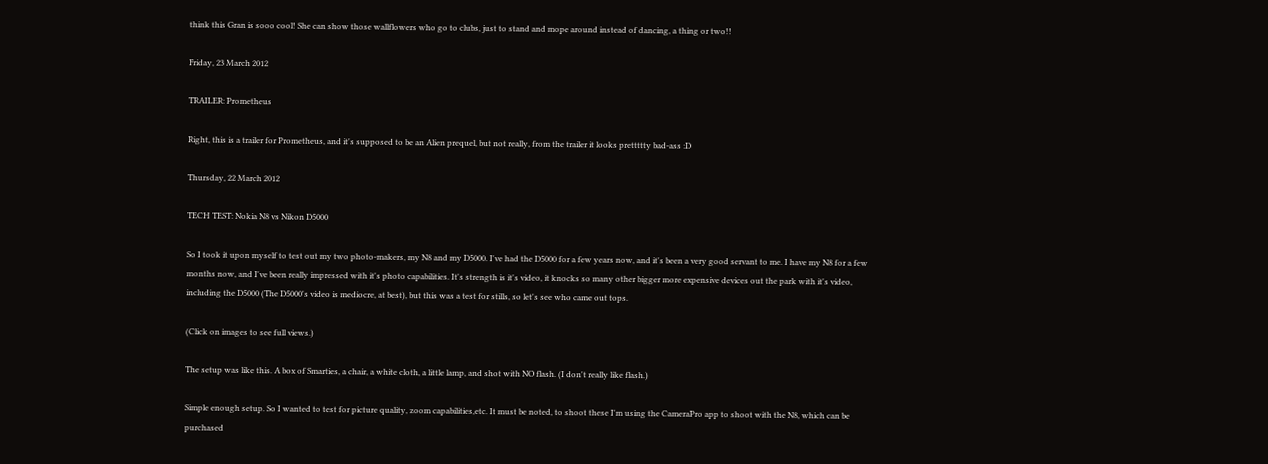think this Gran is sooo cool! She can show those wallflowers who go to clubs, just to stand and mope around instead of dancing, a thing or two!!

Friday, 23 March 2012

TRAILER: Prometheus

Right, this is a trailer for Prometheus, and it's supposed to be an Alien prequel, but not really, from the trailer it looks prettttty bad-ass :D

Thursday, 22 March 2012

TECH TEST: Nokia N8 vs Nikon D5000

So I took it upon myself to test out my two photo-makers, my N8 and my D5000. I've had the D5000 for a few years now, and it's been a very good servant to me. I have my N8 for a few months now, and I've been really impressed with it's photo capabilities. It's strength is it's video, it knocks so many other bigger more expensive devices out the park with it's video, including the D5000 (The D5000's video is mediocre, at best), but this was a test for stills, so let's see who came out tops.

(Click on images to see full views.)

The setup was like this. A box of Smarties, a chair, a white cloth, a little lamp, and shot with NO flash. (I don't really like flash.)

Simple enough setup. So I wanted to test for picture quality, zoom capabilities,etc. It must be noted, to shoot these I'm using the CameraPro app to shoot with the N8, which can be purchased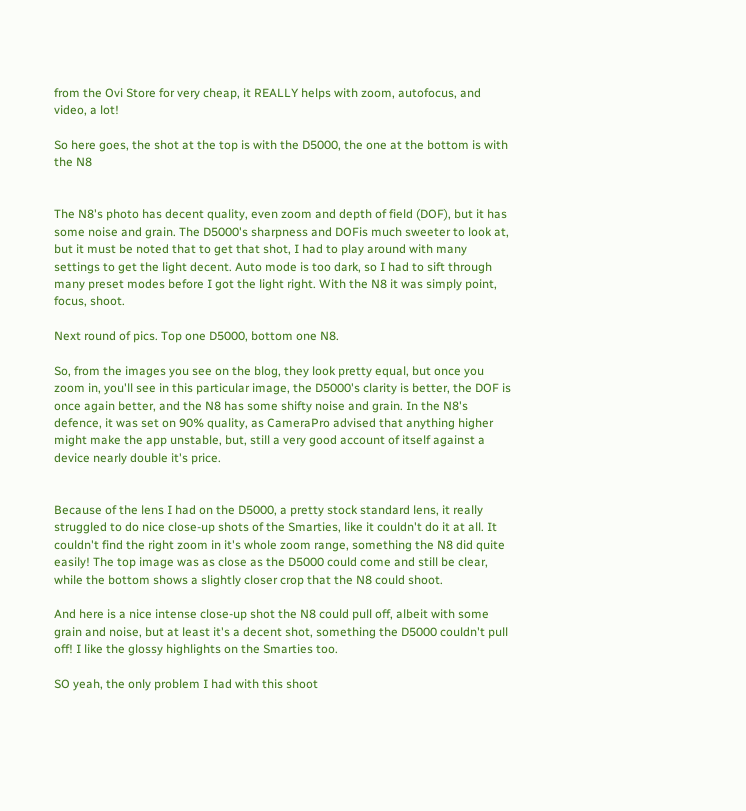from the Ovi Store for very cheap, it REALLY helps with zoom, autofocus, and video, a lot!

So here goes, the shot at the top is with the D5000, the one at the bottom is with the N8


The N8's photo has decent quality, even zoom and depth of field (DOF), but it has some noise and grain. The D5000's sharpness and DOFis much sweeter to look at, but it must be noted that to get that shot, I had to play around with many settings to get the light decent. Auto mode is too dark, so I had to sift through many preset modes before I got the light right. With the N8 it was simply point, focus, shoot.

Next round of pics. Top one D5000, bottom one N8.

So, from the images you see on the blog, they look pretty equal, but once you zoom in, you'll see in this particular image, the D5000's clarity is better, the DOF is once again better, and the N8 has some shifty noise and grain. In the N8's defence, it was set on 90% quality, as CameraPro advised that anything higher might make the app unstable, but, still a very good account of itself against a device nearly double it's price.


Because of the lens I had on the D5000, a pretty stock standard lens, it really struggled to do nice close-up shots of the Smarties, like it couldn't do it at all. It couldn't find the right zoom in it's whole zoom range, something the N8 did quite easily! The top image was as close as the D5000 could come and still be clear, while the bottom shows a slightly closer crop that the N8 could shoot.

And here is a nice intense close-up shot the N8 could pull off, albeit with some grain and noise, but at least it's a decent shot, something the D5000 couldn't pull off! I like the glossy highlights on the Smarties too.

SO yeah, the only problem I had with this shoot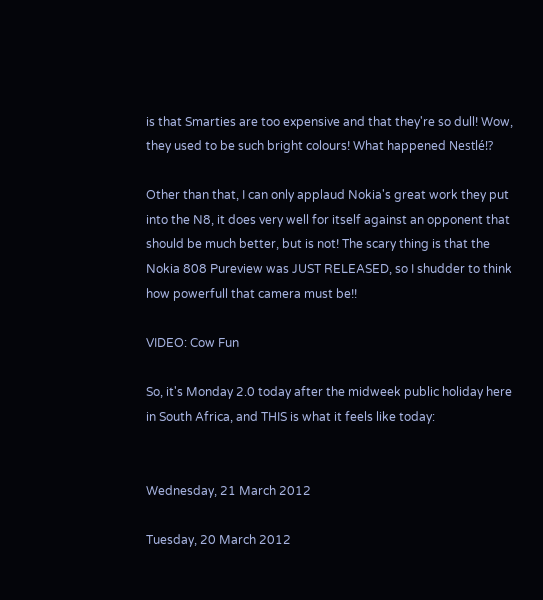is that Smarties are too expensive and that they're so dull! Wow, they used to be such bright colours! What happened Nestlé!?

Other than that, I can only applaud Nokia's great work they put into the N8, it does very well for itself against an opponent that should be much better, but is not! The scary thing is that the Nokia 808 Pureview was JUST RELEASED, so I shudder to think how powerfull that camera must be!!

VIDEO: Cow Fun

So, it's Monday 2.0 today after the midweek public holiday here in South Africa, and THIS is what it feels like today:


Wednesday, 21 March 2012

Tuesday, 20 March 2012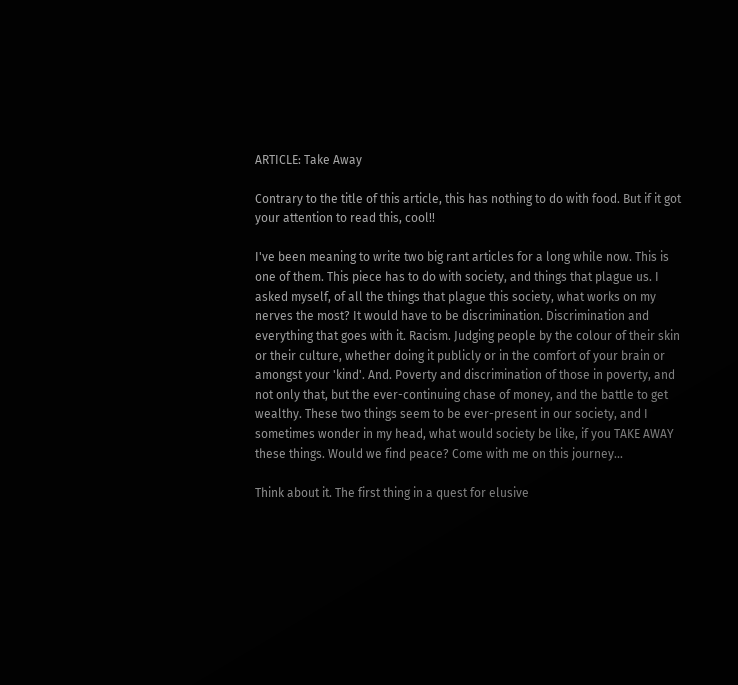ARTICLE: Take Away

Contrary to the title of this article, this has nothing to do with food. But if it got your attention to read this, cool!!

I've been meaning to write two big rant articles for a long while now. This is one of them. This piece has to do with society, and things that plague us. I asked myself, of all the things that plague this society, what works on my nerves the most? It would have to be discrimination. Discrimination and everything that goes with it. Racism. Judging people by the colour of their skin or their culture, whether doing it publicly or in the comfort of your brain or amongst your 'kind'. And. Poverty and discrimination of those in poverty, and not only that, but the ever-continuing chase of money, and the battle to get wealthy. These two things seem to be ever-present in our society, and I sometimes wonder in my head, what would society be like, if you TAKE AWAY these things. Would we find peace? Come with me on this journey...

Think about it. The first thing in a quest for elusive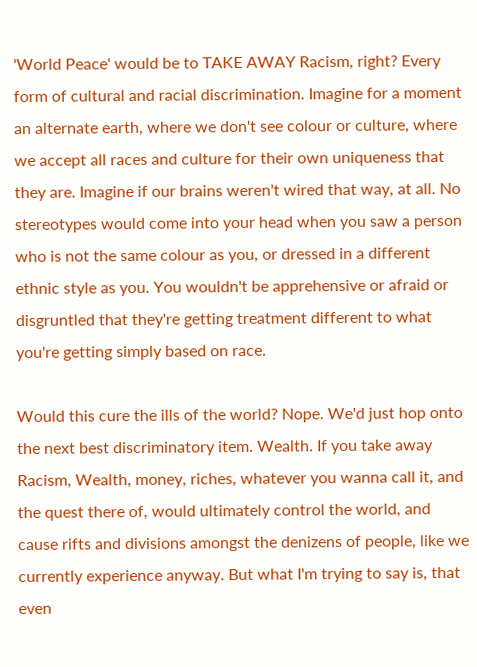'World Peace' would be to TAKE AWAY Racism, right? Every form of cultural and racial discrimination. Imagine for a moment an alternate earth, where we don't see colour or culture, where we accept all races and culture for their own uniqueness that they are. Imagine if our brains weren't wired that way, at all. No stereotypes would come into your head when you saw a person who is not the same colour as you, or dressed in a different ethnic style as you. You wouldn't be apprehensive or afraid or disgruntled that they're getting treatment different to what you're getting simply based on race.

Would this cure the ills of the world? Nope. We'd just hop onto the next best discriminatory item. Wealth. If you take away Racism, Wealth, money, riches, whatever you wanna call it, and the quest there of, would ultimately control the world, and cause rifts and divisions amongst the denizens of people, like we currently experience anyway. But what I'm trying to say is, that even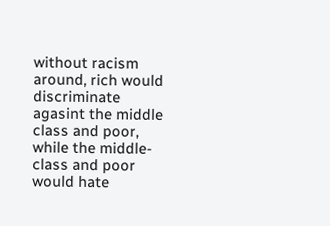without racism around, rich would discriminate agasint the middle class and poor, while the middle-class and poor would hate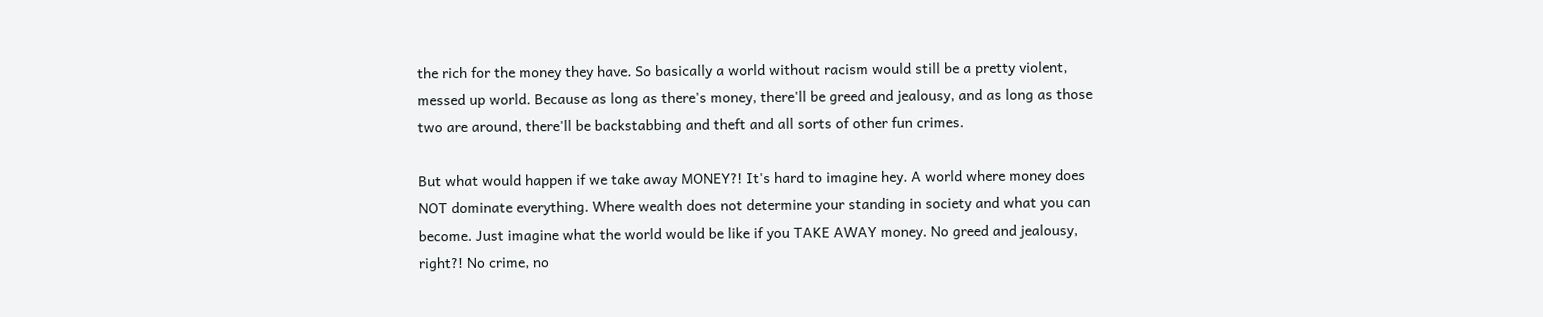the rich for the money they have. So basically a world without racism would still be a pretty violent, messed up world. Because as long as there's money, there'll be greed and jealousy, and as long as those two are around, there'll be backstabbing and theft and all sorts of other fun crimes.

But what would happen if we take away MONEY?! It's hard to imagine hey. A world where money does NOT dominate everything. Where wealth does not determine your standing in society and what you can become. Just imagine what the world would be like if you TAKE AWAY money. No greed and jealousy, right?! No crime, no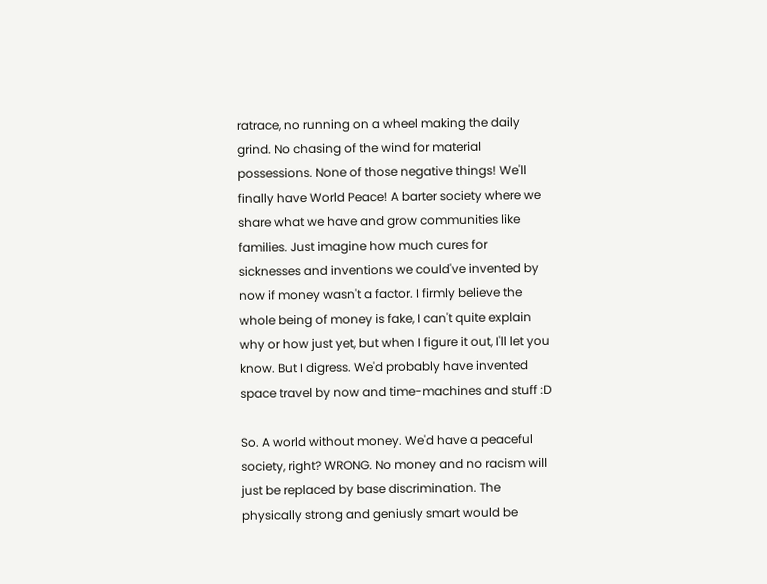ratrace, no running on a wheel making the daily grind. No chasing of the wind for material possessions. None of those negative things! We'll finally have World Peace! A barter society where we share what we have and grow communities like families. Just imagine how much cures for sicknesses and inventions we could've invented by now if money wasn't a factor. I firmly believe the whole being of money is fake, I can't quite explain why or how just yet, but when I figure it out, I'll let you know. But I digress. We'd probably have invented space travel by now and time-machines and stuff :D

So. A world without money. We'd have a peaceful society, right? WRONG. No money and no racism will just be replaced by base discrimination. The physically strong and geniusly smart would be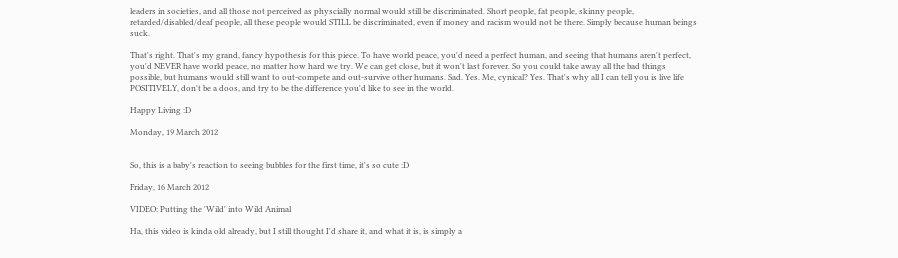leaders in societies, and all those not perceived as physcially normal would still be discriminated. Short people, fat people, skinny people, retarded/disabled/deaf people, all these people would STILL be discriminated, even if money and racism would not be there. Simply because human beings suck.

That's right. That's my grand, fancy hypothesis for this piece. To have world peace, you'd need a perfect human, and seeing that humans aren't perfect, you'd NEVER have world peace, no matter how hard we try. We can get close, but it won't last forever. So you could take away all the bad things possible, but humans would still want to out-compete and out-survive other humans. Sad. Yes. Me, cynical? Yes. That's why all I can tell you is live life POSITIVELY, don't be a doos, and try to be the difference you'd like to see in the world.

Happy Living :D

Monday, 19 March 2012


So, this is a baby's reaction to seeing bubbles for the first time, it's so cute :D

Friday, 16 March 2012

VIDEO: Putting the 'Wild' into Wild Animal

Ha, this video is kinda old already, but I still thought I'd share it, and what it is, is simply a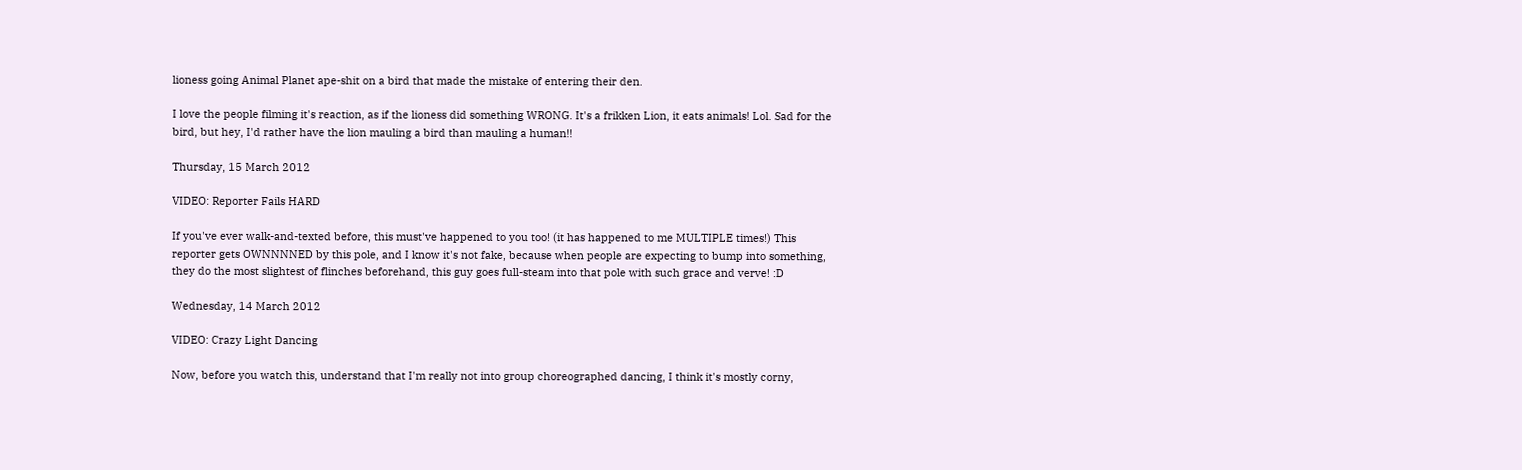lioness going Animal Planet ape-shit on a bird that made the mistake of entering their den.

I love the people filming it's reaction, as if the lioness did something WRONG. It's a frikken Lion, it eats animals! Lol. Sad for the bird, but hey, I'd rather have the lion mauling a bird than mauling a human!!

Thursday, 15 March 2012

VIDEO: Reporter Fails HARD

If you've ever walk-and-texted before, this must've happened to you too! (it has happened to me MULTIPLE times!) This reporter gets OWNNNNED by this pole, and I know it's not fake, because when people are expecting to bump into something, they do the most slightest of flinches beforehand, this guy goes full-steam into that pole with such grace and verve! :D

Wednesday, 14 March 2012

VIDEO: Crazy Light Dancing

Now, before you watch this, understand that I'm really not into group choreographed dancing, I think it's mostly corny,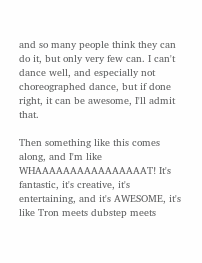and so many people think they can do it, but only very few can. I can't dance well, and especially not choreographed dance, but if done right, it can be awesome, I'll admit that.

Then something like this comes along, and I'm like WHAAAAAAAAAAAAAAAAT! It's fantastic, it's creative, it's entertaining, and it's AWESOME, it's like Tron meets dubstep meets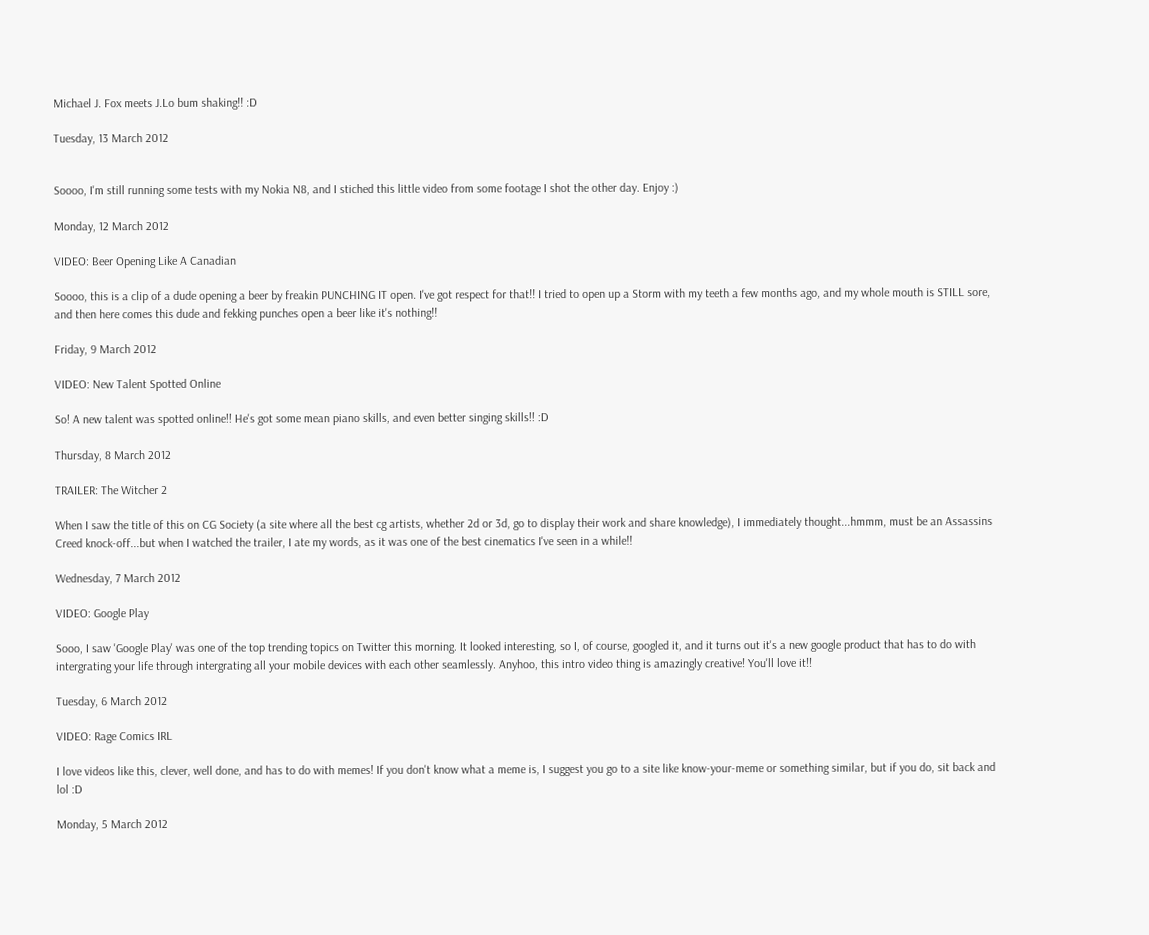Michael J. Fox meets J.Lo bum shaking!! :D

Tuesday, 13 March 2012


Soooo, I'm still running some tests with my Nokia N8, and I stiched this little video from some footage I shot the other day. Enjoy :)

Monday, 12 March 2012

VIDEO: Beer Opening Like A Canadian

Soooo, this is a clip of a dude opening a beer by freakin PUNCHING IT open. I've got respect for that!! I tried to open up a Storm with my teeth a few months ago, and my whole mouth is STILL sore, and then here comes this dude and fekking punches open a beer like it's nothing!!

Friday, 9 March 2012

VIDEO: New Talent Spotted Online

So! A new talent was spotted online!! He's got some mean piano skills, and even better singing skills!! :D

Thursday, 8 March 2012

TRAILER: The Witcher 2

When I saw the title of this on CG Society (a site where all the best cg artists, whether 2d or 3d, go to display their work and share knowledge), I immediately thought...hmmm, must be an Assassins Creed knock-off...but when I watched the trailer, I ate my words, as it was one of the best cinematics I've seen in a while!!

Wednesday, 7 March 2012

VIDEO: Google Play

Sooo, I saw 'Google Play' was one of the top trending topics on Twitter this morning. It looked interesting, so I, of course, googled it, and it turns out it's a new google product that has to do with intergrating your life through intergrating all your mobile devices with each other seamlessly. Anyhoo, this intro video thing is amazingly creative! You'll love it!!

Tuesday, 6 March 2012

VIDEO: Rage Comics IRL

I love videos like this, clever, well done, and has to do with memes! If you don't know what a meme is, I suggest you go to a site like know-your-meme or something similar, but if you do, sit back and lol :D

Monday, 5 March 2012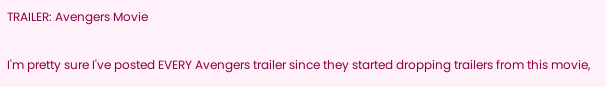TRAILER: Avengers Movie

I'm pretty sure I've posted EVERY Avengers trailer since they started dropping trailers from this movie,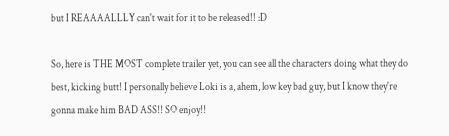but I REAAAALLLY can't wait for it to be released!! :D

So, here is THE MOST complete trailer yet, you can see all the characters doing what they do best, kicking butt! I personally believe Loki is a, ahem, low key bad guy, but I know they're gonna make him BAD ASS!! SO enjoy!!